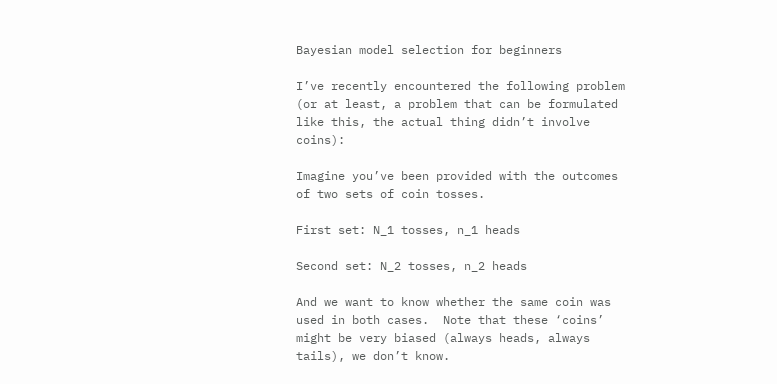Bayesian model selection for beginners

I’ve recently encountered the following problem (or at least, a problem that can be formulated like this, the actual thing didn’t involve coins):

Imagine you’ve been provided with the outcomes of two sets of coin tosses.

First set: N_1 tosses, n_1 heads

Second set: N_2 tosses, n_2 heads

And we want to know whether the same coin was used in both cases.  Note that these ‘coins’ might be very biased (always heads, always tails), we don’t know.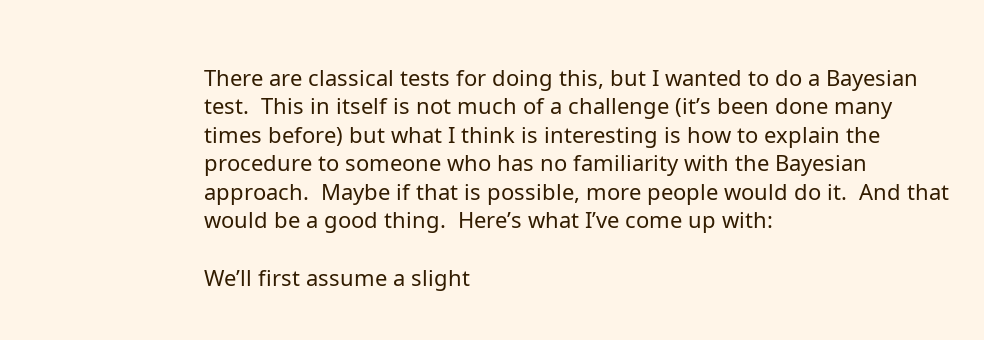There are classical tests for doing this, but I wanted to do a Bayesian test.  This in itself is not much of a challenge (it’s been done many times before) but what I think is interesting is how to explain the procedure to someone who has no familiarity with the Bayesian approach.  Maybe if that is possible, more people would do it.  And that would be a good thing.  Here’s what I’ve come up with:

We’ll first assume a slight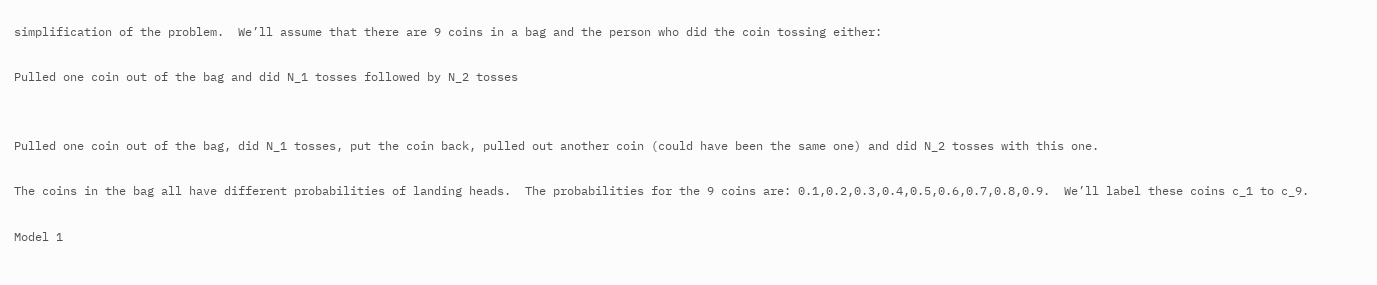simplification of the problem.  We’ll assume that there are 9 coins in a bag and the person who did the coin tossing either:

Pulled one coin out of the bag and did N_1 tosses followed by N_2 tosses


Pulled one coin out of the bag, did N_1 tosses, put the coin back, pulled out another coin (could have been the same one) and did N_2 tosses with this one.

The coins in the bag all have different probabilities of landing heads.  The probabilities for the 9 coins are: 0.1,0.2,0.3,0.4,0.5,0.6,0.7,0.8,0.9.  We’ll label these coins c_1 to c_9.

Model 1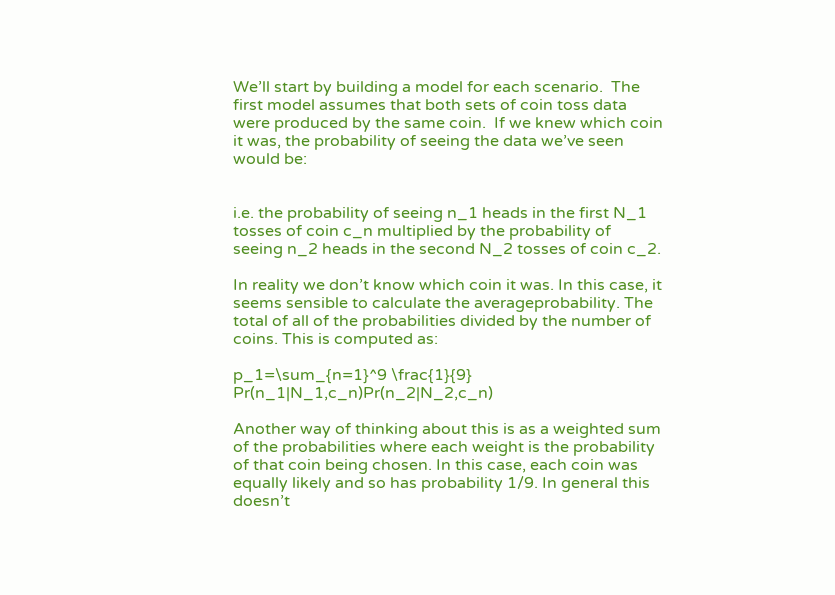We’ll start by building a model for each scenario.  The first model assumes that both sets of coin toss data were produced by the same coin.  If we knew which coin it was, the probability of seeing the data we’ve seen would be:


i.e. the probability of seeing n_1 heads in the first N_1 tosses of coin c_n multiplied by the probability of seeing n_2 heads in the second N_2 tosses of coin c_2.

In reality we don’t know which coin it was. In this case, it seems sensible to calculate the averageprobability. The total of all of the probabilities divided by the number of coins. This is computed as:

p_1=\sum_{n=1}^9 \frac{1}{9} Pr(n_1|N_1,c_n)Pr(n_2|N_2,c_n)

Another way of thinking about this is as a weighted sum of the probabilities where each weight is the probability of that coin being chosen. In this case, each coin was equally likely and so has probability 1/9. In general this doesn’t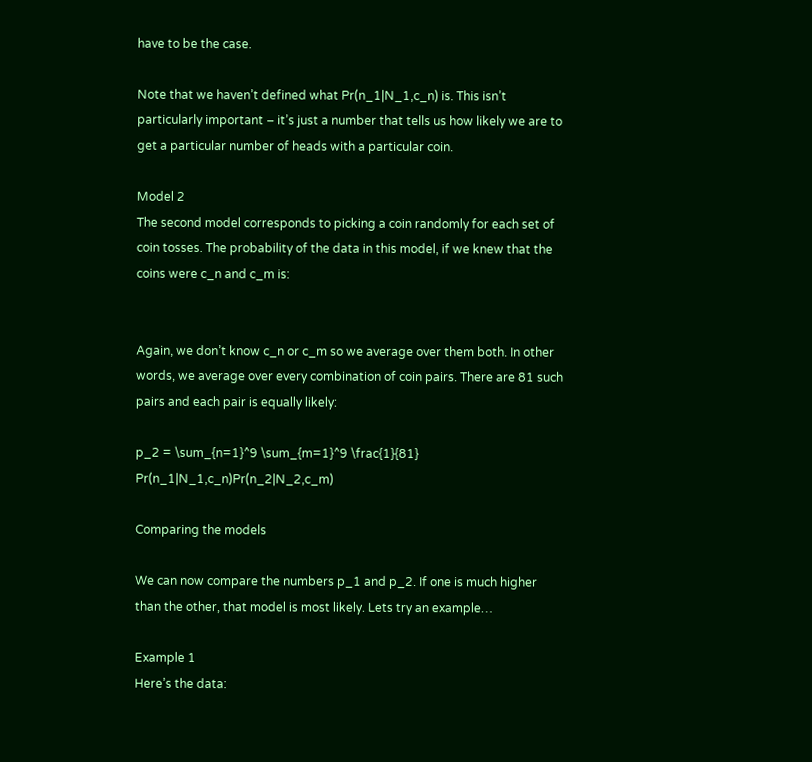have to be the case.

Note that we haven’t defined what Pr(n_1|N_1,c_n) is. This isn’t particularly important – it’s just a number that tells us how likely we are to get a particular number of heads with a particular coin.

Model 2
The second model corresponds to picking a coin randomly for each set of coin tosses. The probability of the data in this model, if we knew that the coins were c_n and c_m is:


Again, we don’t know c_n or c_m so we average over them both. In other words, we average over every combination of coin pairs. There are 81 such pairs and each pair is equally likely:

p_2 = \sum_{n=1}^9 \sum_{m=1}^9 \frac{1}{81} Pr(n_1|N_1,c_n)Pr(n_2|N_2,c_m)

Comparing the models

We can now compare the numbers p_1 and p_2. If one is much higher than the other, that model is most likely. Lets try an example…

Example 1
Here’s the data: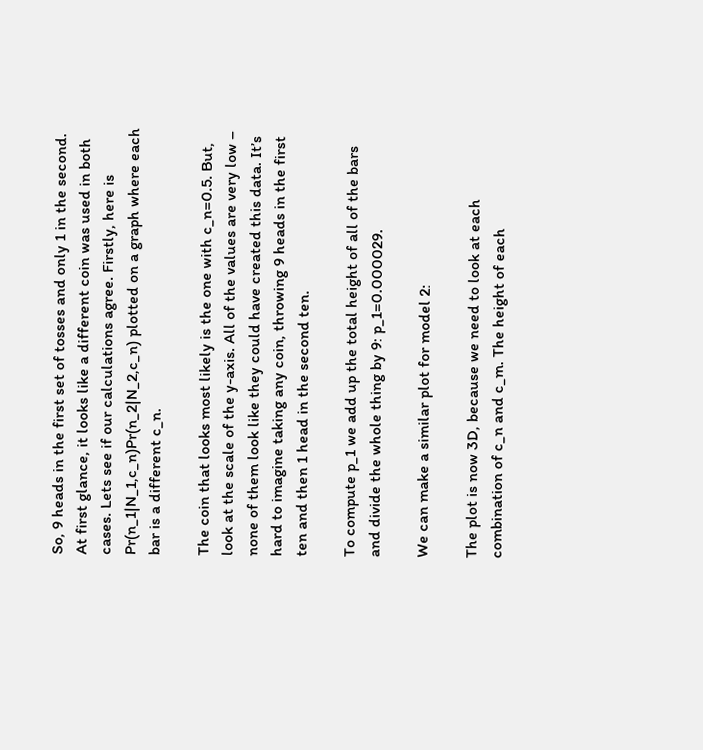So, 9 heads in the first set of tosses and only 1 in the second. At first glance, it looks like a different coin was used in both cases. Lets see if our calculations agree. Firstly, here is Pr(n_1|N_1,c_n)Pr(n_2|N_2,c_n) plotted on a graph where each bar is a different c_n.

The coin that looks most likely is the one with c_n=0.5. But, look at the scale of the y-axis. All of the values are very low – none of them look like they could have created this data. It’s hard to imagine taking any coin, throwing 9 heads in the first ten and then 1 head in the second ten.

To compute p_1 we add up the total height of all of the bars and divide the whole thing by 9: p_1=0.000029.

We can make a similar plot for model 2:

The plot is now 3D, because we need to look at each combination of c_n and c_m. The height of each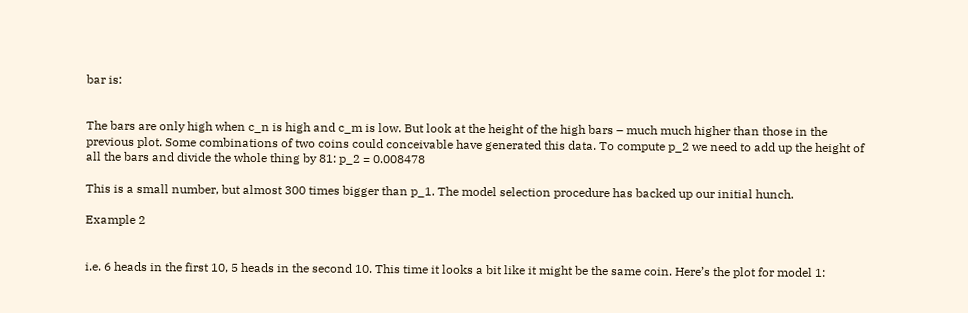bar is:


The bars are only high when c_n is high and c_m is low. But look at the height of the high bars – much much higher than those in the previous plot. Some combinations of two coins could conceivable have generated this data. To compute p_2 we need to add up the height of all the bars and divide the whole thing by 81: p_2 = 0.008478

This is a small number, but almost 300 times bigger than p_1. The model selection procedure has backed up our initial hunch.

Example 2


i.e. 6 heads in the first 10, 5 heads in the second 10. This time it looks a bit like it might be the same coin. Here’s the plot for model 1: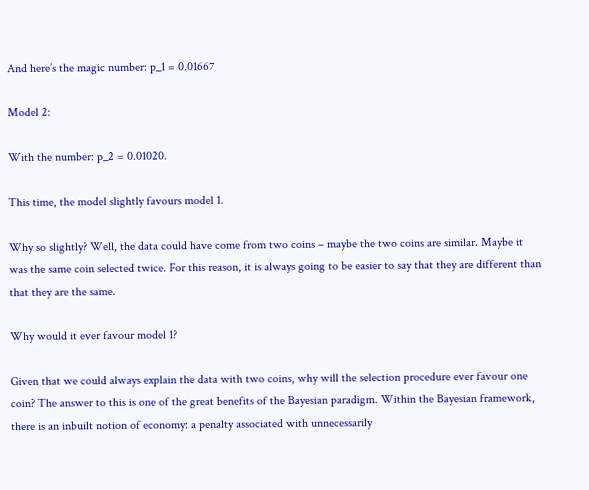And here’s the magic number: p_1 = 0.01667

Model 2:

With the number: p_2 = 0.01020.

This time, the model slightly favours model 1.

Why so slightly? Well, the data could have come from two coins – maybe the two coins are similar. Maybe it was the same coin selected twice. For this reason, it is always going to be easier to say that they are different than that they are the same.

Why would it ever favour model 1?

Given that we could always explain the data with two coins, why will the selection procedure ever favour one coin? The answer to this is one of the great benefits of the Bayesian paradigm. Within the Bayesian framework, there is an inbuilt notion of economy: a penalty associated with unnecessarily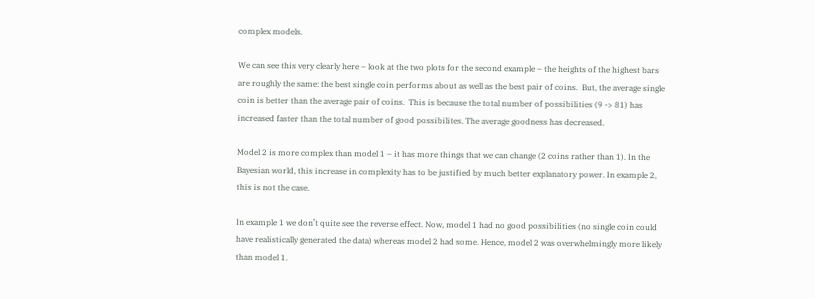complex models.

We can see this very clearly here – look at the two plots for the second example – the heights of the highest bars are roughly the same: the best single coin performs about as well as the best pair of coins.  But, the average single coin is better than the average pair of coins.  This is because the total number of possibilities (9 -> 81) has increased faster than the total number of good possibilites. The average goodness has decreased.

Model 2 is more complex than model 1 – it has more things that we can change (2 coins rather than 1). In the Bayesian world, this increase in complexity has to be justified by much better explanatory power. In example 2, this is not the case.

In example 1 we don’t quite see the reverse effect. Now, model 1 had no good possibilities (no single coin could have realistically generated the data) whereas model 2 had some. Hence, model 2 was overwhelmingly more likely than model 1.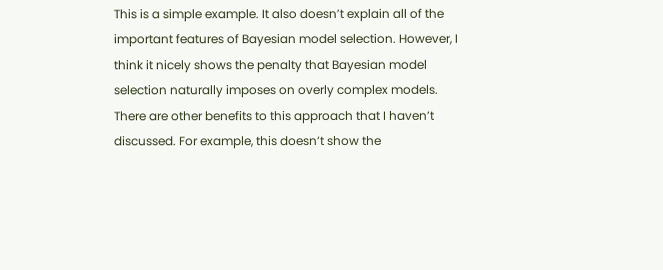This is a simple example. It also doesn’t explain all of the important features of Bayesian model selection. However, I think it nicely shows the penalty that Bayesian model selection naturally imposes on overly complex models. There are other benefits to this approach that I haven’t discussed. For example, this doesn’t show the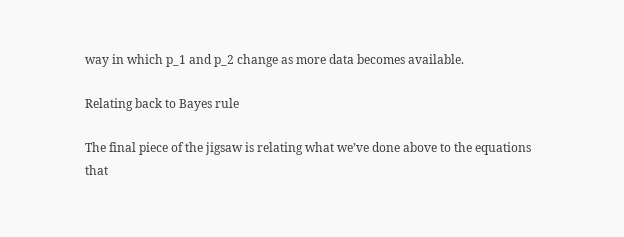way in which p_1 and p_2 change as more data becomes available.

Relating back to Bayes rule

The final piece of the jigsaw is relating what we’ve done above to the equations that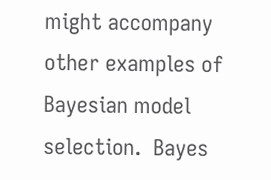might accompany other examples of Bayesian model selection.  Bayes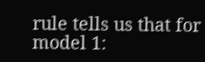rule tells us that for model 1: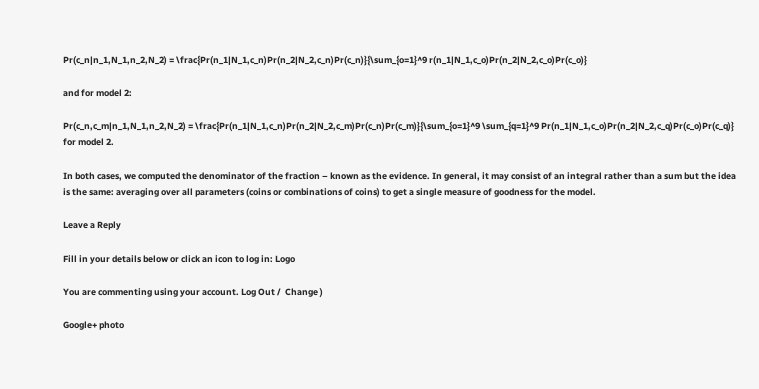Pr(c_n|n_1,N_1,n_2,N_2) = \frac{Pr(n_1|N_1,c_n)Pr(n_2|N_2,c_n)Pr(c_n)}{\sum_{o=1}^9 r(n_1|N_1,c_o)Pr(n_2|N_2,c_o)Pr(c_o)}

and for model 2:

Pr(c_n,c_m|n_1,N_1,n_2,N_2) = \frac{Pr(n_1|N_1,c_n)Pr(n_2|N_2,c_m)Pr(c_n)Pr(c_m)}{\sum_{o=1}^9 \sum_{q=1}^9 Pr(n_1|N_1,c_o)Pr(n_2|N_2,c_q)Pr(c_o)Pr(c_q)}
for model 2.

In both cases, we computed the denominator of the fraction – known as the evidence. In general, it may consist of an integral rather than a sum but the idea is the same: averaging over all parameters (coins or combinations of coins) to get a single measure of goodness for the model.

Leave a Reply

Fill in your details below or click an icon to log in: Logo

You are commenting using your account. Log Out /  Change )

Google+ photo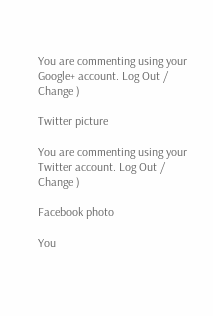You are commenting using your Google+ account. Log Out /  Change )

Twitter picture

You are commenting using your Twitter account. Log Out /  Change )

Facebook photo

You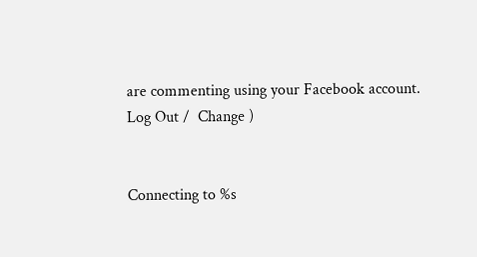are commenting using your Facebook account. Log Out /  Change )


Connecting to %s